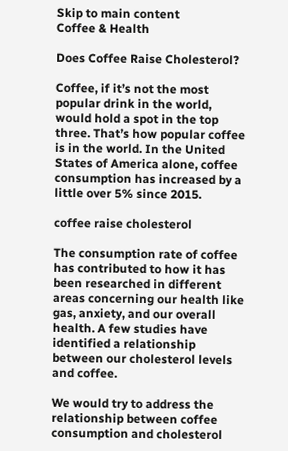Skip to main content
Coffee & Health

Does Coffee Raise Cholesterol?

Coffee, if it’s not the most popular drink in the world, would hold a spot in the top three. That’s how popular coffee is in the world. In the United States of America alone, coffee consumption has increased by a little over 5% since 2015.

coffee raise cholesterol

The consumption rate of coffee has contributed to how it has been researched in different areas concerning our health like gas, anxiety, and our overall health. A few studies have identified a relationship between our cholesterol levels and coffee.

We would try to address the relationship between coffee consumption and cholesterol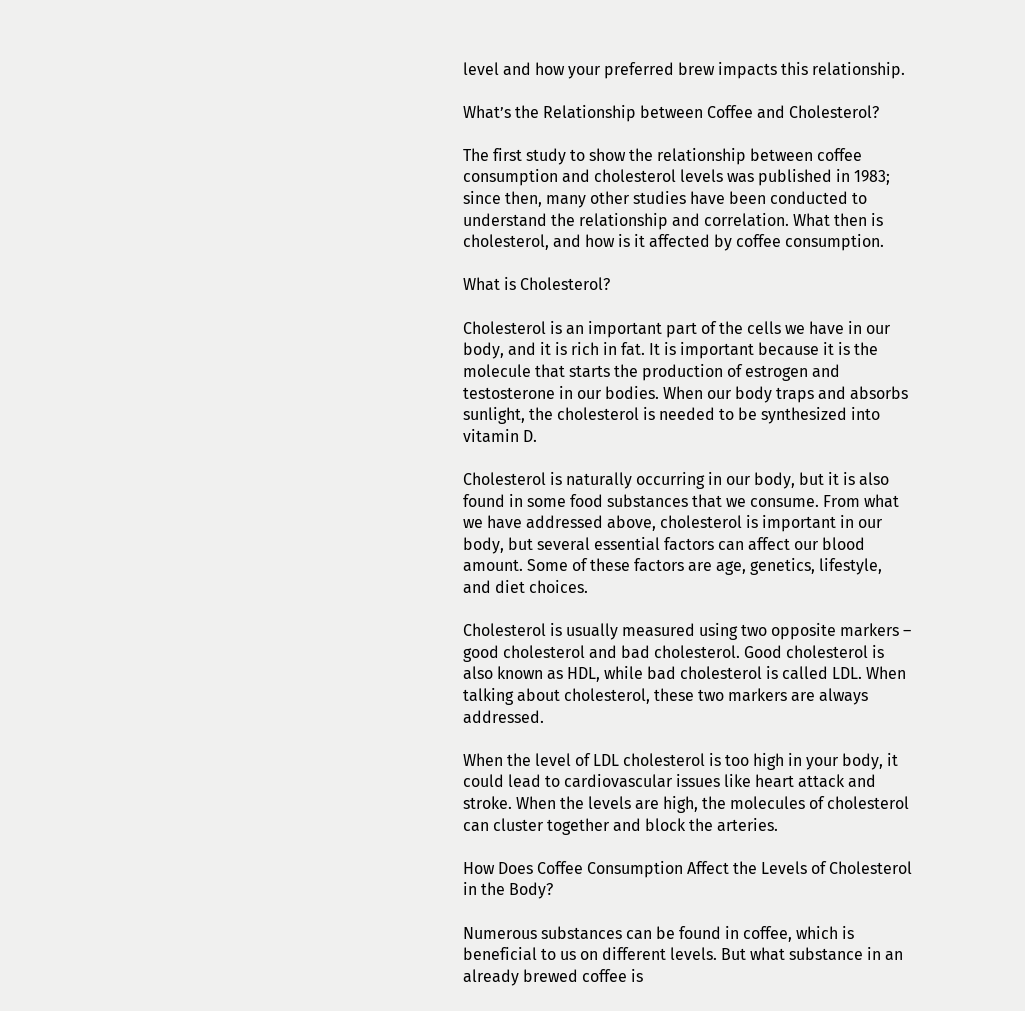level and how your preferred brew impacts this relationship.

What’s the Relationship between Coffee and Cholesterol?

The first study to show the relationship between coffee consumption and cholesterol levels was published in 1983; since then, many other studies have been conducted to understand the relationship and correlation. What then is cholesterol, and how is it affected by coffee consumption.

What is Cholesterol?

Cholesterol is an important part of the cells we have in our body, and it is rich in fat. It is important because it is the molecule that starts the production of estrogen and testosterone in our bodies. When our body traps and absorbs sunlight, the cholesterol is needed to be synthesized into vitamin D.

Cholesterol is naturally occurring in our body, but it is also found in some food substances that we consume. From what we have addressed above, cholesterol is important in our body, but several essential factors can affect our blood amount. Some of these factors are age, genetics, lifestyle, and diet choices.

Cholesterol is usually measured using two opposite markers – good cholesterol and bad cholesterol. Good cholesterol is also known as HDL, while bad cholesterol is called LDL. When talking about cholesterol, these two markers are always addressed.

When the level of LDL cholesterol is too high in your body, it could lead to cardiovascular issues like heart attack and stroke. When the levels are high, the molecules of cholesterol can cluster together and block the arteries.

How Does Coffee Consumption Affect the Levels of Cholesterol in the Body?

Numerous substances can be found in coffee, which is beneficial to us on different levels. But what substance in an already brewed coffee is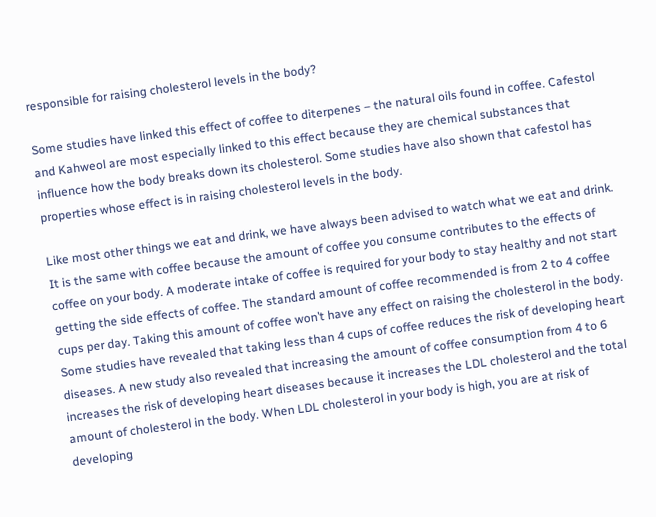responsible for raising cholesterol levels in the body?

Some studies have linked this effect of coffee to diterpenes – the natural oils found in coffee. Cafestol and Kahweol are most especially linked to this effect because they are chemical substances that influence how the body breaks down its cholesterol. Some studies have also shown that cafestol has properties whose effect is in raising cholesterol levels in the body.

Like most other things we eat and drink, we have always been advised to watch what we eat and drink. It is the same with coffee because the amount of coffee you consume contributes to the effects of coffee on your body. A moderate intake of coffee is required for your body to stay healthy and not start getting the side effects of coffee. The standard amount of coffee recommended is from 2 to 4 coffee cups per day. Taking this amount of coffee won’t have any effect on raising the cholesterol in the body. Some studies have revealed that taking less than 4 cups of coffee reduces the risk of developing heart diseases. A new study also revealed that increasing the amount of coffee consumption from 4 to 6 increases the risk of developing heart diseases because it increases the LDL cholesterol and the total amount of cholesterol in the body. When LDL cholesterol in your body is high, you are at risk of developing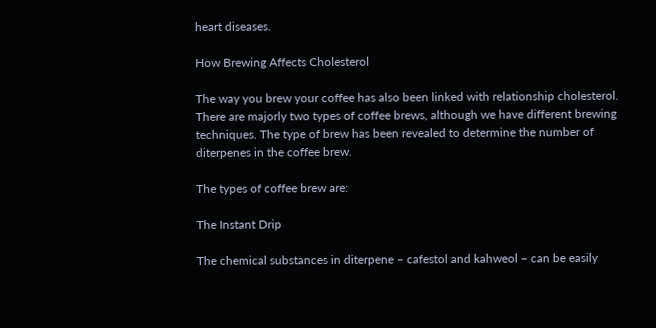heart diseases.

How Brewing Affects Cholesterol

The way you brew your coffee has also been linked with relationship cholesterol. There are majorly two types of coffee brews, although we have different brewing techniques. The type of brew has been revealed to determine the number of diterpenes in the coffee brew.

The types of coffee brew are:

The Instant Drip

The chemical substances in diterpene – cafestol and kahweol – can be easily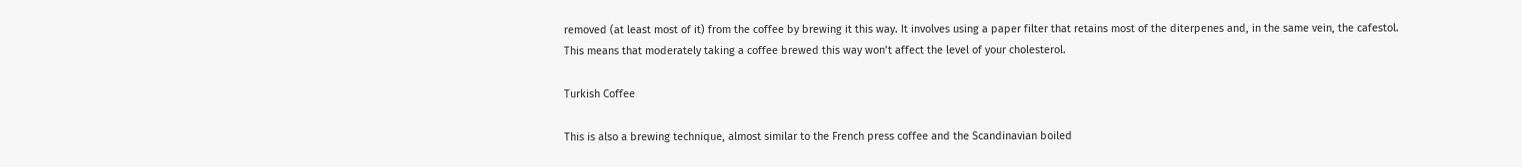removed (at least most of it) from the coffee by brewing it this way. It involves using a paper filter that retains most of the diterpenes and, in the same vein, the cafestol. This means that moderately taking a coffee brewed this way won’t affect the level of your cholesterol.

Turkish Coffee

This is also a brewing technique, almost similar to the French press coffee and the Scandinavian boiled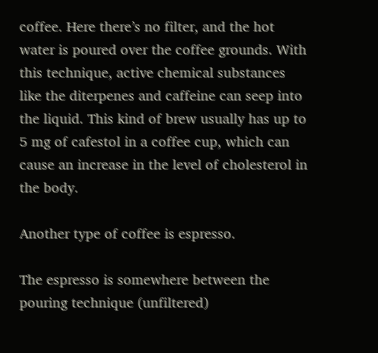coffee. Here there’s no filter, and the hot water is poured over the coffee grounds. With this technique, active chemical substances like the diterpenes and caffeine can seep into the liquid. This kind of brew usually has up to 5 mg of cafestol in a coffee cup, which can cause an increase in the level of cholesterol in the body.

Another type of coffee is espresso.

The espresso is somewhere between the pouring technique (unfiltered)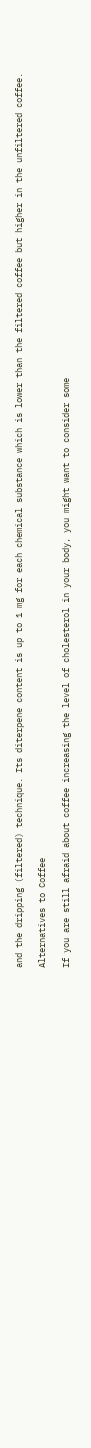and the dripping (filtered) technique. Its diterpene content is up to 1 mg for each chemical substance which is lower than the filtered coffee but higher in the unfiltered coffee.

Alternatives to Coffee

If you are still afraid about coffee increasing the level of cholesterol in your body, you might want to consider some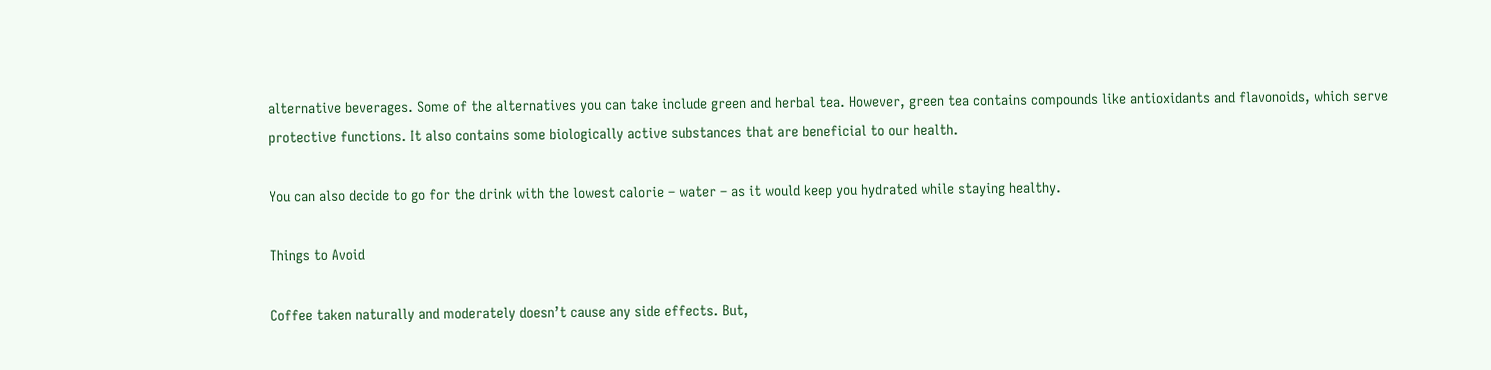alternative beverages. Some of the alternatives you can take include green and herbal tea. However, green tea contains compounds like antioxidants and flavonoids, which serve protective functions. It also contains some biologically active substances that are beneficial to our health.

You can also decide to go for the drink with the lowest calorie – water – as it would keep you hydrated while staying healthy.

Things to Avoid

Coffee taken naturally and moderately doesn’t cause any side effects. But,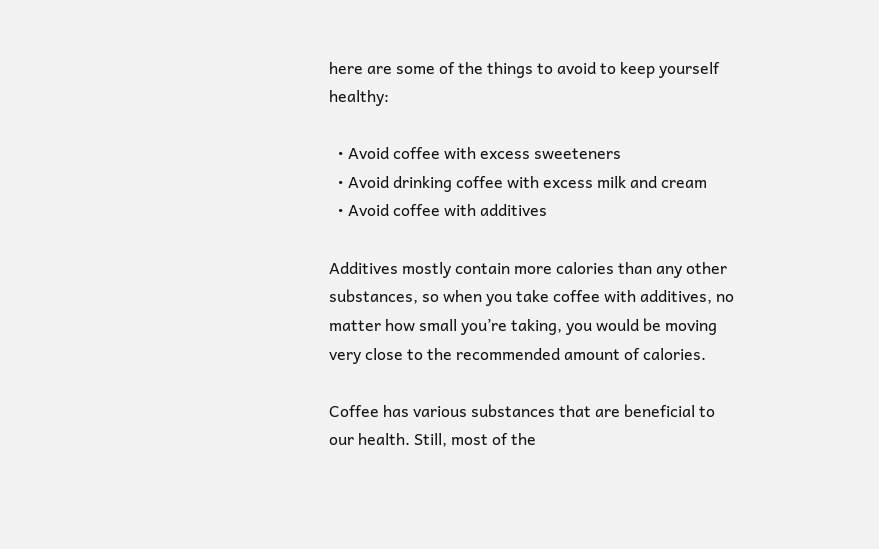here are some of the things to avoid to keep yourself healthy:

  • Avoid coffee with excess sweeteners
  • Avoid drinking coffee with excess milk and cream
  • Avoid coffee with additives

Additives mostly contain more calories than any other substances, so when you take coffee with additives, no matter how small you’re taking, you would be moving very close to the recommended amount of calories.

Coffee has various substances that are beneficial to our health. Still, most of the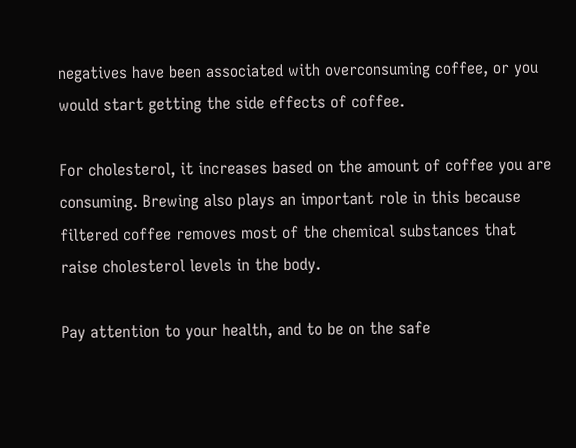negatives have been associated with overconsuming coffee, or you would start getting the side effects of coffee.

For cholesterol, it increases based on the amount of coffee you are consuming. Brewing also plays an important role in this because filtered coffee removes most of the chemical substances that raise cholesterol levels in the body.

Pay attention to your health, and to be on the safe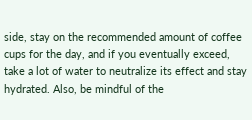side, stay on the recommended amount of coffee cups for the day, and if you eventually exceed, take a lot of water to neutralize its effect and stay hydrated. Also, be mindful of the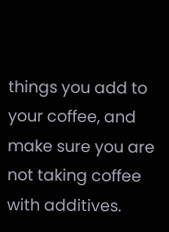things you add to your coffee, and make sure you are not taking coffee with additives.